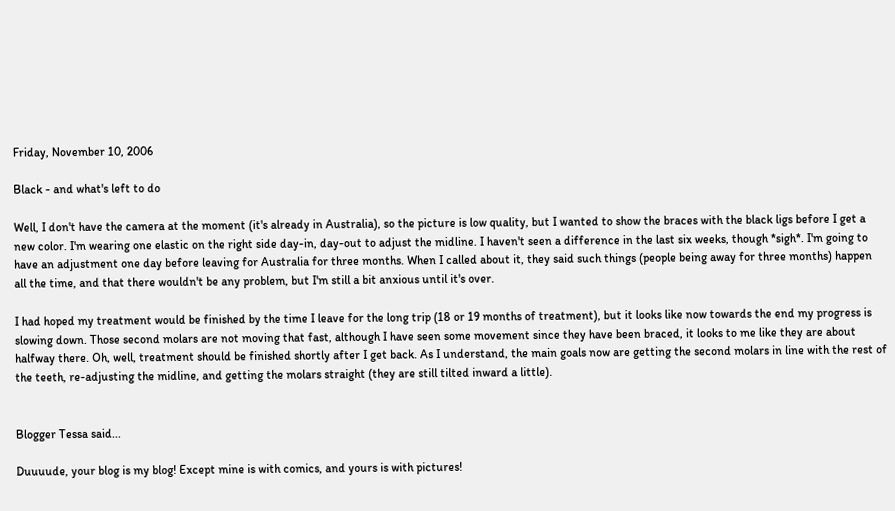Friday, November 10, 2006

Black - and what's left to do

Well, I don't have the camera at the moment (it's already in Australia), so the picture is low quality, but I wanted to show the braces with the black ligs before I get a new color. I'm wearing one elastic on the right side day-in, day-out to adjust the midline. I haven't seen a difference in the last six weeks, though *sigh*. I'm going to have an adjustment one day before leaving for Australia for three months. When I called about it, they said such things (people being away for three months) happen all the time, and that there wouldn't be any problem, but I'm still a bit anxious until it's over.

I had hoped my treatment would be finished by the time I leave for the long trip (18 or 19 months of treatment), but it looks like now towards the end my progress is slowing down. Those second molars are not moving that fast, although I have seen some movement since they have been braced, it looks to me like they are about halfway there. Oh, well, treatment should be finished shortly after I get back. As I understand, the main goals now are getting the second molars in line with the rest of the teeth, re-adjusting the midline, and getting the molars straight (they are still tilted inward a little).


Blogger Tessa said...

Duuuude, your blog is my blog! Except mine is with comics, and yours is with pictures!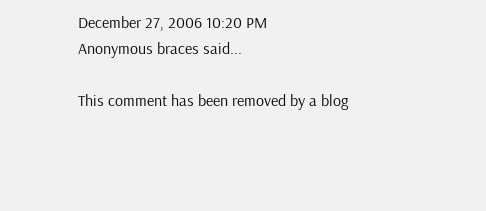December 27, 2006 10:20 PM
Anonymous braces said...

This comment has been removed by a blog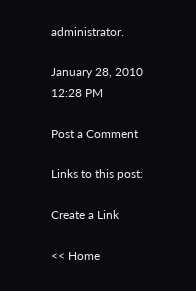administrator.

January 28, 2010 12:28 PM

Post a Comment

Links to this post:

Create a Link

<< Home